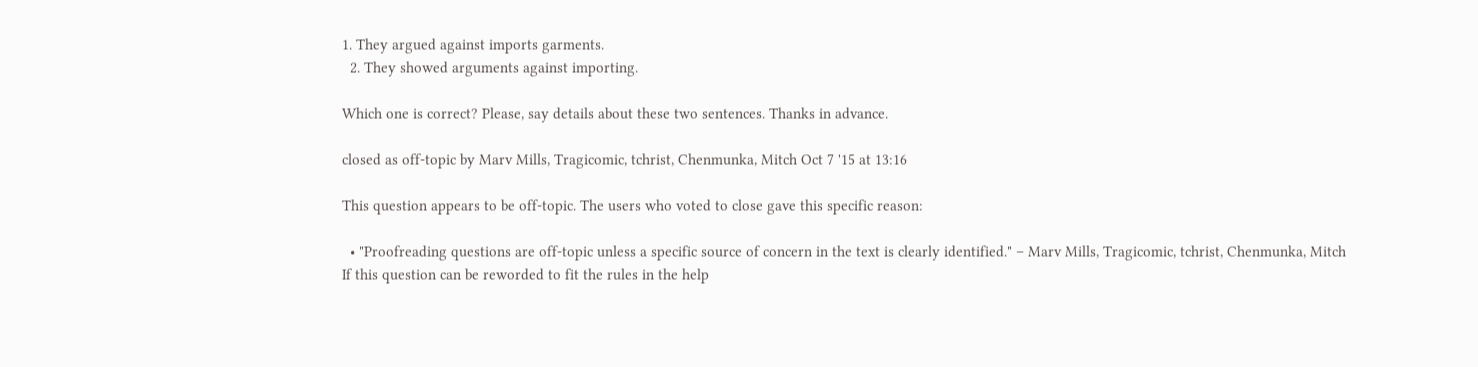1. They argued against imports garments.
  2. They showed arguments against importing.

Which one is correct? Please, say details about these two sentences. Thanks in advance.

closed as off-topic by Marv Mills, Tragicomic, tchrist, Chenmunka, Mitch Oct 7 '15 at 13:16

This question appears to be off-topic. The users who voted to close gave this specific reason:

  • "Proofreading questions are off-topic unless a specific source of concern in the text is clearly identified." – Marv Mills, Tragicomic, tchrist, Chenmunka, Mitch
If this question can be reworded to fit the rules in the help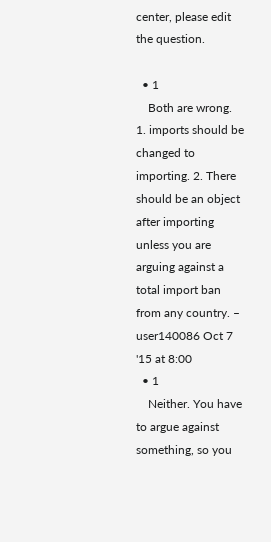center, please edit the question.

  • 1
    Both are wrong. 1. imports should be changed to importing. 2. There should be an object after importing unless you are arguing against a total import ban from any country. – user140086 Oct 7 '15 at 8:00
  • 1
    Neither. You have to argue against something, so you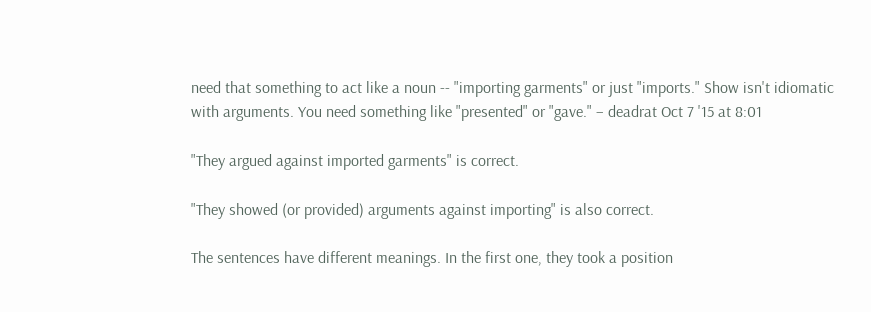need that something to act like a noun -- "importing garments" or just "imports." Show isn't idiomatic with arguments. You need something like "presented" or "gave." – deadrat Oct 7 '15 at 8:01

"They argued against imported garments" is correct.

"They showed (or provided) arguments against importing" is also correct.

The sentences have different meanings. In the first one, they took a position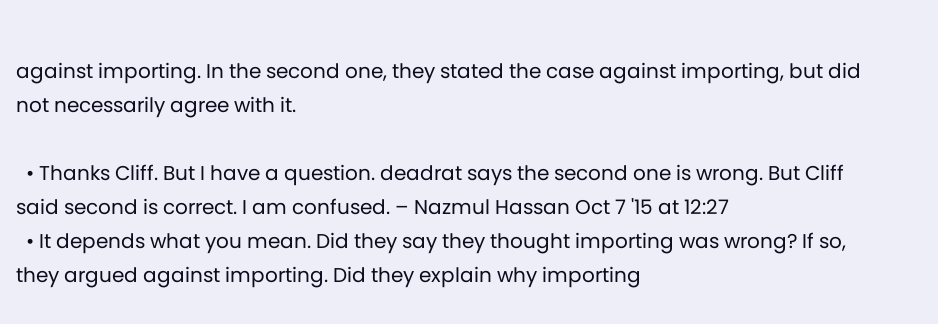against importing. In the second one, they stated the case against importing, but did not necessarily agree with it.

  • Thanks Cliff. But I have a question. deadrat says the second one is wrong. But Cliff said second is correct. I am confused. – Nazmul Hassan Oct 7 '15 at 12:27
  • It depends what you mean. Did they say they thought importing was wrong? If so, they argued against importing. Did they explain why importing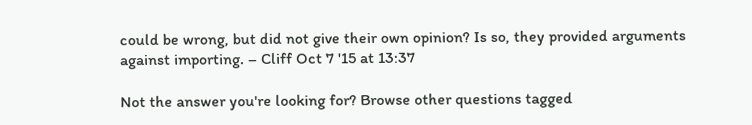could be wrong, but did not give their own opinion? Is so, they provided arguments against importing. – Cliff Oct 7 '15 at 13:37

Not the answer you're looking for? Browse other questions tagged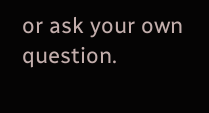or ask your own question.